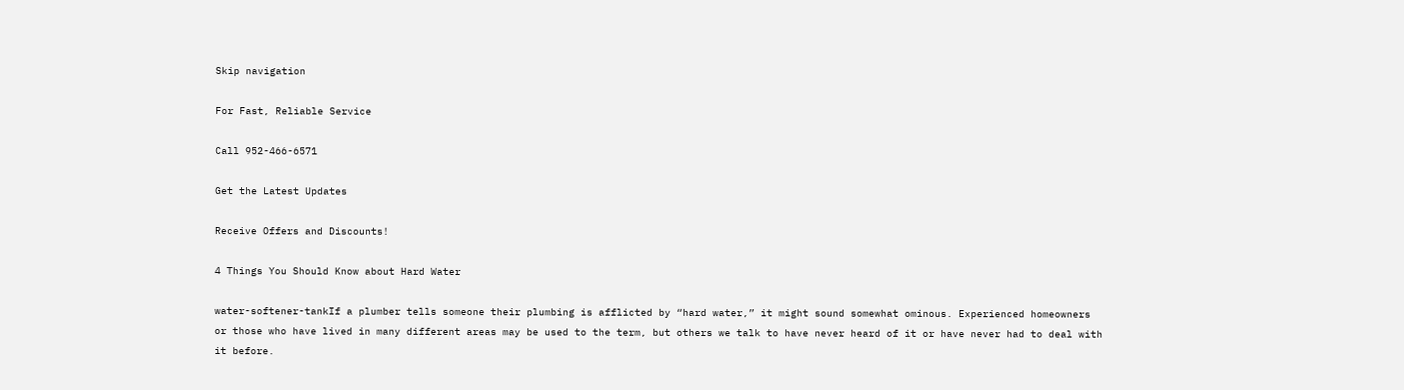Skip navigation

For Fast, Reliable Service

Call 952-466-6571

Get the Latest Updates

Receive Offers and Discounts!

4 Things You Should Know about Hard Water

water-softener-tankIf a plumber tells someone their plumbing is afflicted by “hard water,” it might sound somewhat ominous. Experienced homeowners or those who have lived in many different areas may be used to the term, but others we talk to have never heard of it or have never had to deal with it before.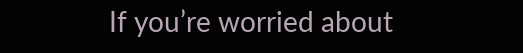If you’re worried about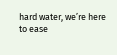hard water, we’re here to ease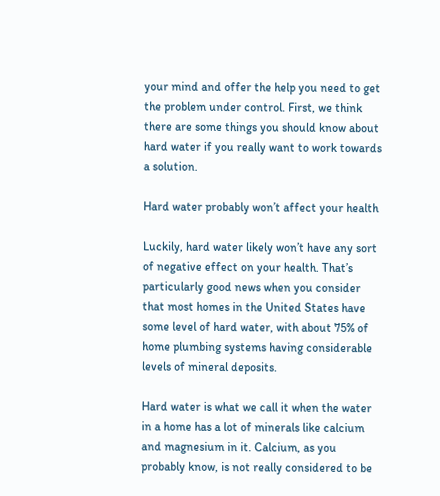your mind and offer the help you need to get the problem under control. First, we think there are some things you should know about hard water if you really want to work towards a solution.

Hard water probably won’t affect your health

Luckily, hard water likely won’t have any sort of negative effect on your health. That’s particularly good news when you consider that most homes in the United States have some level of hard water, with about 75% of home plumbing systems having considerable levels of mineral deposits.

Hard water is what we call it when the water in a home has a lot of minerals like calcium and magnesium in it. Calcium, as you probably know, is not really considered to be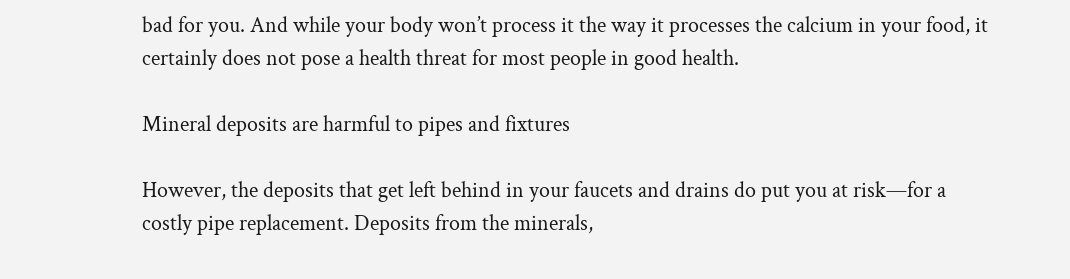bad for you. And while your body won’t process it the way it processes the calcium in your food, it certainly does not pose a health threat for most people in good health.

Mineral deposits are harmful to pipes and fixtures

However, the deposits that get left behind in your faucets and drains do put you at risk—for a costly pipe replacement. Deposits from the minerals,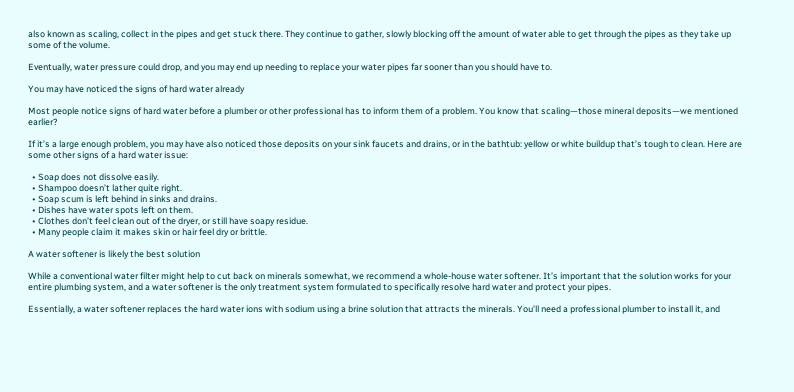also known as scaling, collect in the pipes and get stuck there. They continue to gather, slowly blocking off the amount of water able to get through the pipes as they take up some of the volume.

Eventually, water pressure could drop, and you may end up needing to replace your water pipes far sooner than you should have to.

You may have noticed the signs of hard water already

Most people notice signs of hard water before a plumber or other professional has to inform them of a problem. You know that scaling—those mineral deposits—we mentioned earlier?

If it’s a large enough problem, you may have also noticed those deposits on your sink faucets and drains, or in the bathtub: yellow or white buildup that’s tough to clean. Here are some other signs of a hard water issue:

  • Soap does not dissolve easily.
  • Shampoo doesn’t lather quite right.
  • Soap scum is left behind in sinks and drains.
  • Dishes have water spots left on them.
  • Clothes don’t feel clean out of the dryer, or still have soapy residue.
  • Many people claim it makes skin or hair feel dry or brittle.

A water softener is likely the best solution

While a conventional water filter might help to cut back on minerals somewhat, we recommend a whole-house water softener. It’s important that the solution works for your entire plumbing system, and a water softener is the only treatment system formulated to specifically resolve hard water and protect your pipes.

Essentially, a water softener replaces the hard water ions with sodium using a brine solution that attracts the minerals. You’ll need a professional plumber to install it, and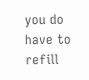you do have to refill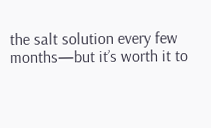the salt solution every few months—but it’s worth it to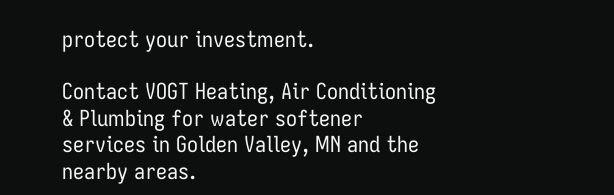protect your investment.

Contact VOGT Heating, Air Conditioning & Plumbing for water softener services in Golden Valley, MN and the nearby areas.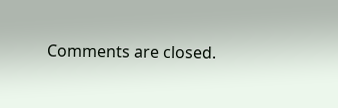Comments are closed.